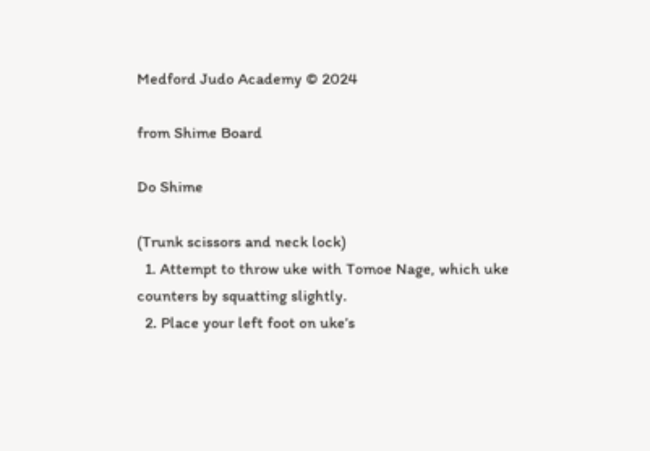Medford Judo Academy © 2024

from Shime Board

Do Shime

(Trunk scissors and neck lock)
  1. Attempt to throw uke with Tomoe Nage, which uke counters by squatting slightly.
  2. Place your left foot on uke’s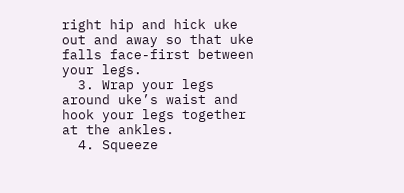right hip and hick uke out and away so that uke falls face-first between your legs.
  3. Wrap your legs around uke’s waist and hook your legs together at the ankles.
  4. Squeeze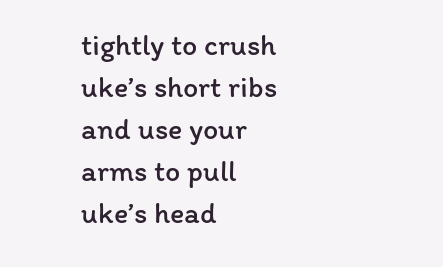tightly to crush uke’s short ribs and use your arms to pull uke’s head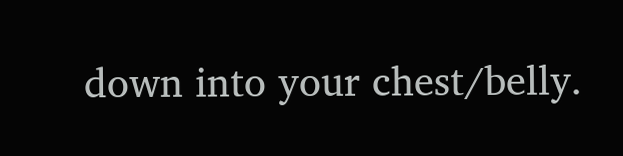down into your chest/belly.